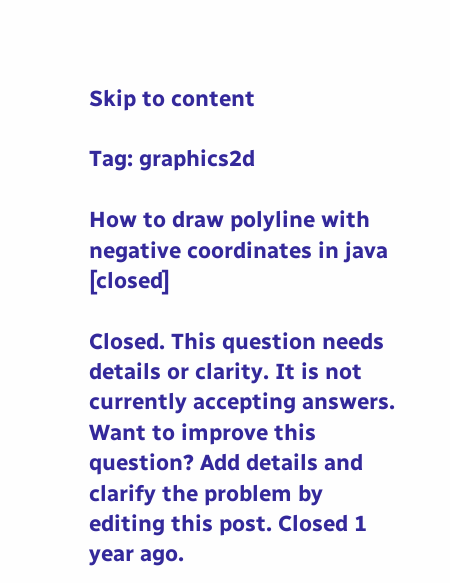Skip to content

Tag: graphics2d

How to draw polyline with negative coordinates in java [closed]

Closed. This question needs details or clarity. It is not currently accepting answers. Want to improve this question? Add details and clarify the problem by editing this post. Closed 1 year ago.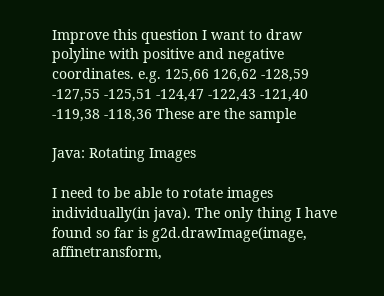Improve this question I want to draw polyline with positive and negative coordinates. e.g. 125,66 126,62 -128,59 -127,55 -125,51 -124,47 -122,43 -121,40 -119,38 -118,36 These are the sample

Java: Rotating Images

I need to be able to rotate images individually(in java). The only thing I have found so far is g2d.drawImage(image, affinetransform,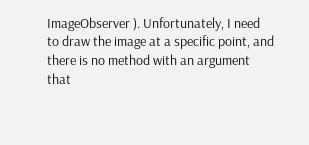ImageObserver ). Unfortunately, I need to draw the image at a specific point, and there is no method with an argument that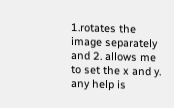1.rotates the image separately and 2. allows me to set the x and y. any help is